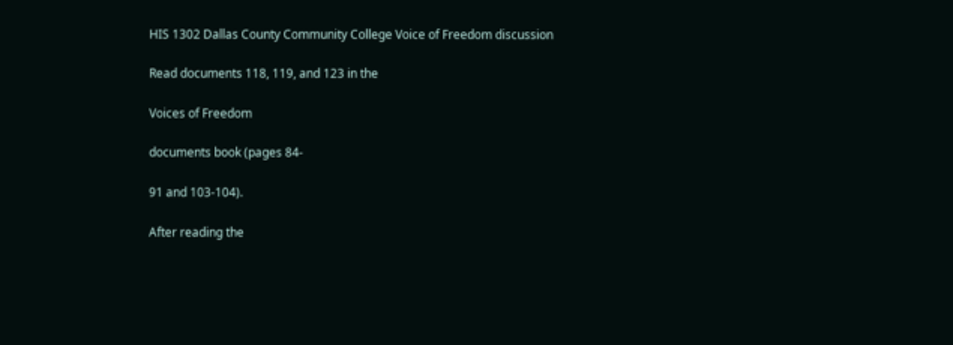HIS 1302 Dallas County Community College Voice of Freedom discussion

Read documents 118, 119, and 123 in the

Voices of Freedom

documents book (pages 84-

91 and 103-104).

After reading the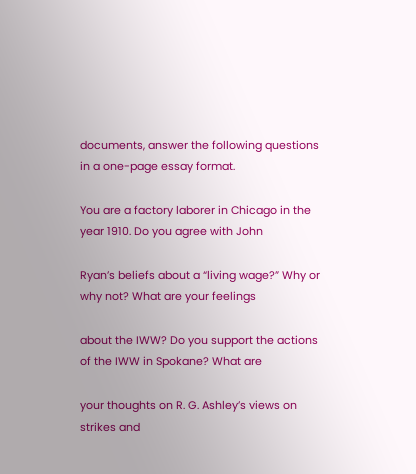documents, answer the following questions in a one-page essay format.

You are a factory laborer in Chicago in the year 1910. Do you agree with John

Ryan’s beliefs about a “living wage?” Why or why not? What are your feelings

about the IWW? Do you support the actions of the IWW in Spokane? What are

your thoughts on R. G. Ashley’s views on strikes and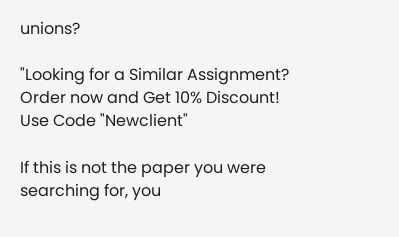unions?

"Looking for a Similar Assignment? Order now and Get 10% Discount! Use Code "Newclient"

If this is not the paper you were searching for, you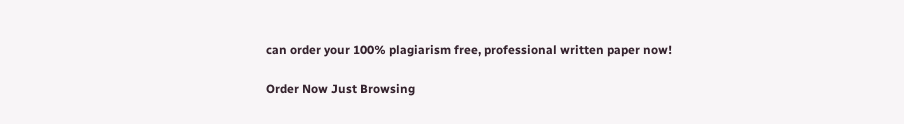can order your 100% plagiarism free, professional written paper now!

Order Now Just Browsing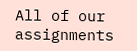All of our assignments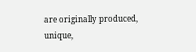are originally produced, unique,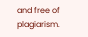and free of plagiarism.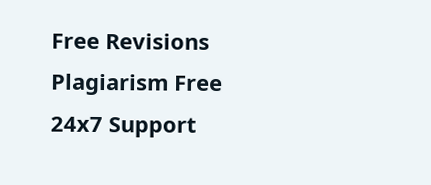Free Revisions Plagiarism Free 24x7 Support